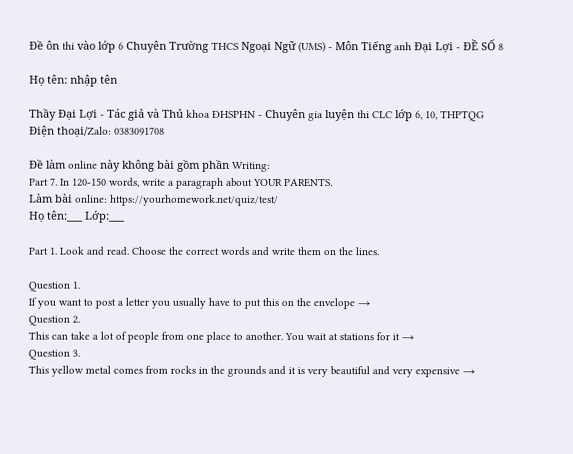Đề ôn thi vào lớp 6 Chuyên Trường THCS Ngoại Ngữ (UMS) - Môn Tiếng anh Đại Lợi - ĐỀ SỐ 8

Họ tên: nhập tên

Thầy Đại Lợi - Tác giả và Thủ khoa ĐHSPHN - Chuyên gia luyện thi CLC lớp 6, 10, THPTQG
Điện thoại/Zalo: 0383091708

Đề làm online này không bài gồm phần Writing:
Part 7. In 120-150 words, write a paragraph about YOUR PARENTS.
Làm bài online: https://yourhomework.net/quiz/test/
Họ tên:___ Lớp:___

Part 1. Look and read. Choose the correct words and write them on the lines.

Question 1.
If you want to post a letter you usually have to put this on the envelope →
Question 2.
This can take a lot of people from one place to another. You wait at stations for it →
Question 3.
This yellow metal comes from rocks in the grounds and it is very beautiful and very expensive →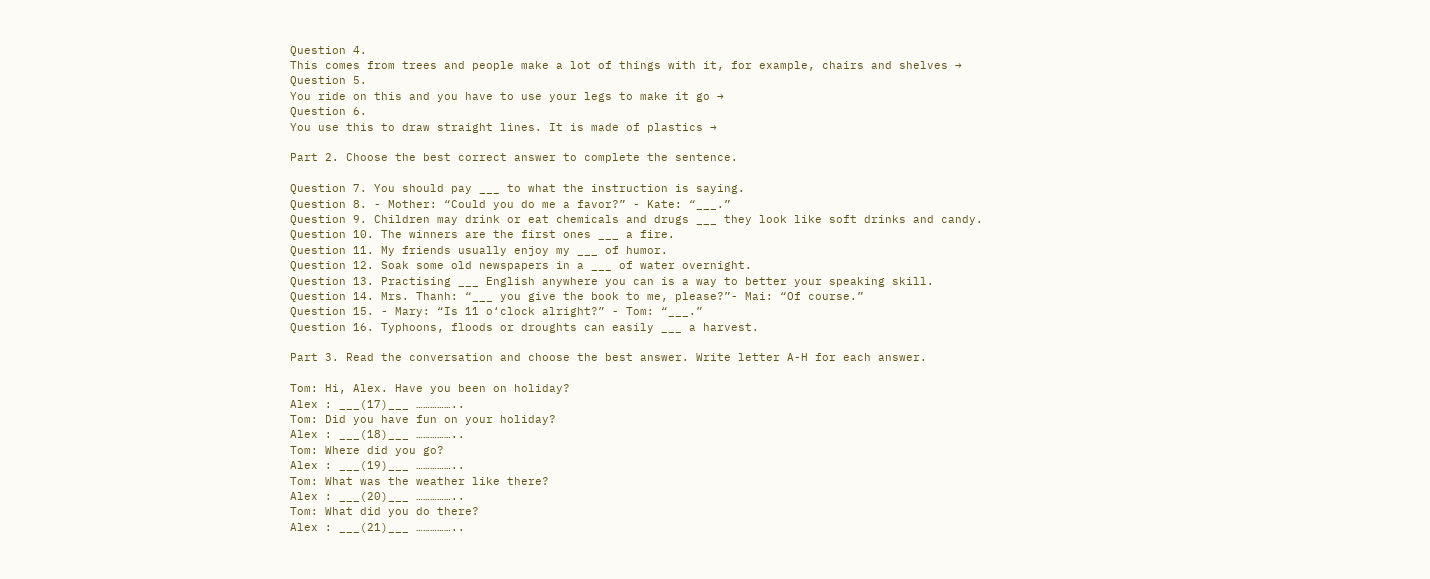Question 4.
This comes from trees and people make a lot of things with it, for example, chairs and shelves →
Question 5.
You ride on this and you have to use your legs to make it go →
Question 6.
You use this to draw straight lines. It is made of plastics →

Part 2. Choose the best correct answer to complete the sentence.

Question 7. You should pay ___ to what the instruction is saying.
Question 8. - Mother: “Could you do me a favor?” - Kate: “___.”
Question 9. Children may drink or eat chemicals and drugs ___ they look like soft drinks and candy.
Question 10. The winners are the first ones ___ a fire.
Question 11. My friends usually enjoy my ___ of humor.
Question 12. Soak some old newspapers in a ___ of water overnight.
Question 13. Practising ___ English anywhere you can is a way to better your speaking skill.
Question 14. Mrs. Thanh: “___ you give the book to me, please?”- Mai: “Of course.”
Question 15. - Mary: “Is 11 o‘clock alright?” - Tom: “___.”
Question 16. Typhoons, floods or droughts can easily ___ a harvest.

Part 3. Read the conversation and choose the best answer. Write letter A-H for each answer.

Tom: Hi, Alex. Have you been on holiday?
Alex : ___(17)___ ……………..
Tom: Did you have fun on your holiday?
Alex : ___(18)___ ……………..
Tom: Where did you go?
Alex : ___(19)___ ……………..
Tom: What was the weather like there?
Alex : ___(20)___ ……………..
Tom: What did you do there?
Alex : ___(21)___ ……………..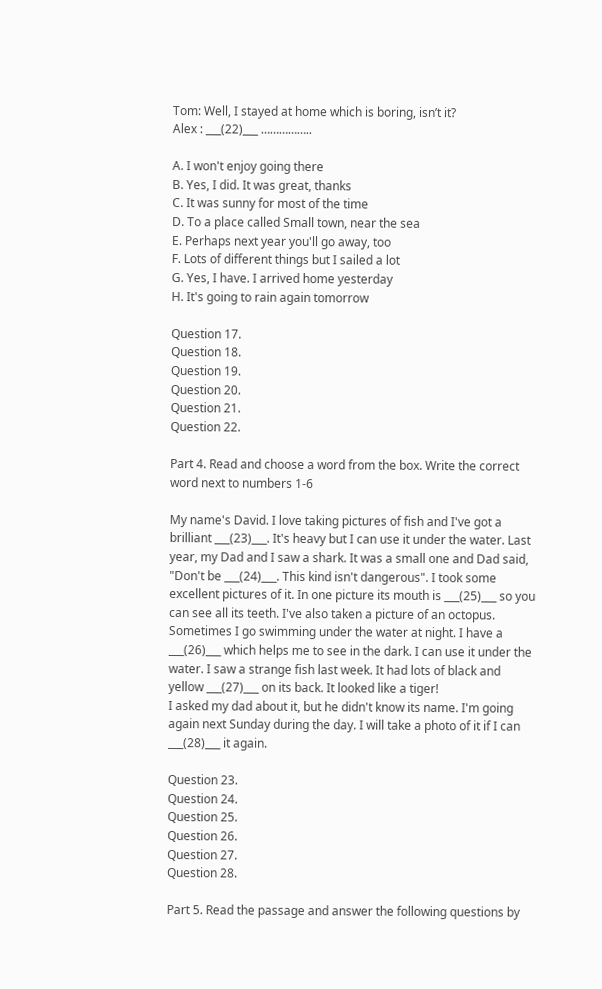Tom: Well, I stayed at home which is boring, isn’t it?
Alex : ___(22)___ ……………..

A. I won't enjoy going there
B. Yes, I did. It was great, thanks
C. It was sunny for most of the time
D. To a place called Small town, near the sea
E. Perhaps next year you'll go away, too
F. Lots of different things but I sailed a lot
G. Yes, I have. I arrived home yesterday
H. It's going to rain again tomorrow

Question 17.
Question 18.
Question 19.
Question 20.
Question 21.
Question 22.

Part 4. Read and choose a word from the box. Write the correct word next to numbers 1-6

My name's David. I love taking pictures of fish and I've got a brilliant ___(23)___. It's heavy but I can use it under the water. Last year, my Dad and I saw a shark. It was a small one and Dad said, "Don't be ___(24)___. This kind isn't dangerous". I took some excellent pictures of it. In one picture its mouth is ___(25)___ so you can see all its teeth. I've also taken a picture of an octopus.
Sometimes I go swimming under the water at night. I have a ___(26)___ which helps me to see in the dark. I can use it under the water. I saw a strange fish last week. It had lots of black and yellow ___(27)___ on its back. It looked like a tiger!
I asked my dad about it, but he didn't know its name. I'm going again next Sunday during the day. I will take a photo of it if I can ___(28)___ it again.

Question 23.
Question 24.
Question 25.
Question 26.
Question 27.
Question 28.

Part 5. Read the passage and answer the following questions by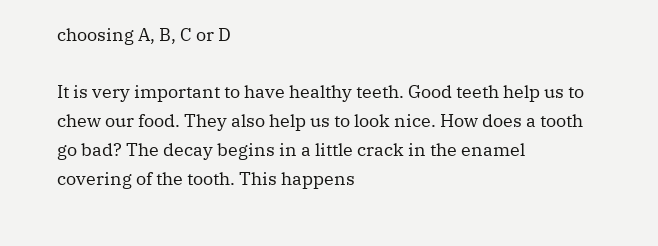choosing A, B, C or D

It is very important to have healthy teeth. Good teeth help us to chew our food. They also help us to look nice. How does a tooth go bad? The decay begins in a little crack in the enamel covering of the tooth. This happens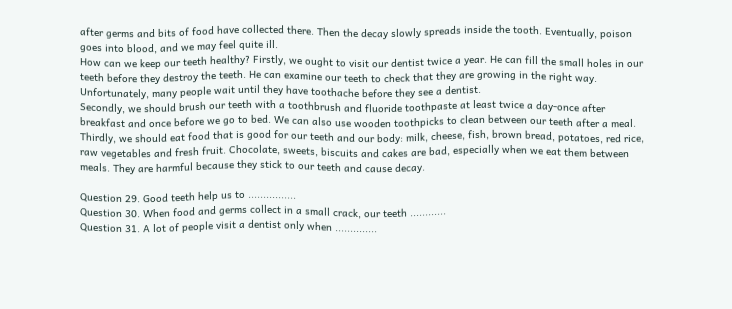after germs and bits of food have collected there. Then the decay slowly spreads inside the tooth. Eventually, poison goes into blood, and we may feel quite ill.
How can we keep our teeth healthy? Firstly, we ought to visit our dentist twice a year. He can fill the small holes in our teeth before they destroy the teeth. He can examine our teeth to check that they are growing in the right way. Unfortunately, many people wait until they have toothache before they see a dentist.
Secondly, we should brush our teeth with a toothbrush and fluoride toothpaste at least twice a day-once after breakfast and once before we go to bed. We can also use wooden toothpicks to clean between our teeth after a meal.
Thirdly, we should eat food that is good for our teeth and our body: milk, cheese, fish, brown bread, potatoes, red rice, raw vegetables and fresh fruit. Chocolate, sweets, biscuits and cakes are bad, especially when we eat them between meals. They are harmful because they stick to our teeth and cause decay.

Question 29. Good teeth help us to ................
Question 30. When food and germs collect in a small crack, our teeth ............
Question 31. A lot of people visit a dentist only when ..............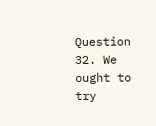Question 32. We ought to try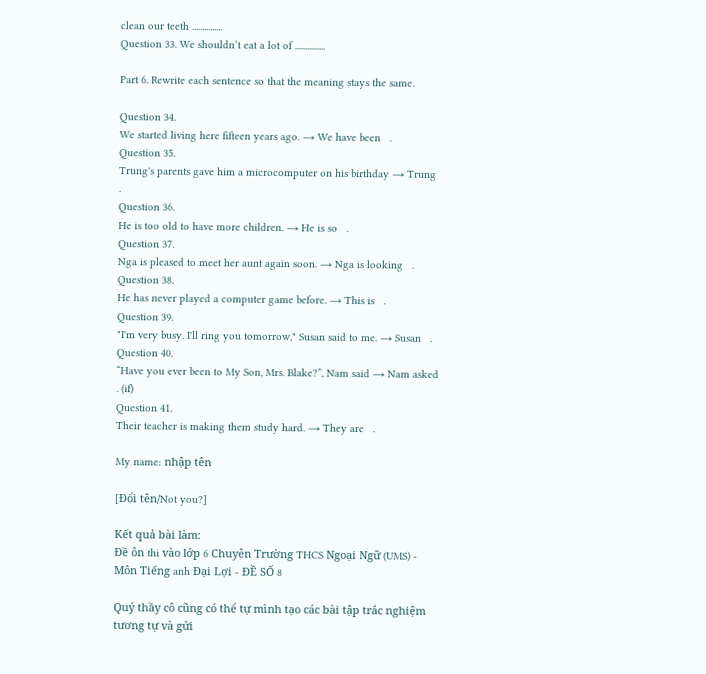clean our teeth ...............
Question 33. We shouldn‘t eat a lot of ...............

Part 6. Rewrite each sentence so that the meaning stays the same.

Question 34.
We started living here fifteen years ago. → We have been   .
Question 35.
Trung's parents gave him a microcomputer on his birthday → Trung   .
Question 36.
He is too old to have more children. → He is so   .
Question 37.
Nga is pleased to meet her aunt again soon. → Nga is looking   .
Question 38.
He has never played a computer game before. → This is   .
Question 39.
"I'm very busy. I'll ring you tomorrow," Susan said to me. → Susan   .
Question 40.
“Have you ever been to My Son, Mrs. Blake?”, Nam said → Nam asked   . (if)
Question 41.
Their teacher is making them study hard. → They are   .

My name: nhập tên

[Đổi tên/Not you?]

Kết quả bài làm:
Đề ôn thi vào lớp 6 Chuyên Trường THCS Ngoại Ngữ (UMS) - Môn Tiếng anh Đại Lợi - ĐỀ SỐ 8

Quý thầy cô cũng có thể tự mình tạo các bài tập trắc nghiệm tương tự và gửi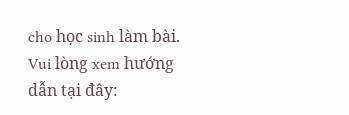cho học sinh làm bài. Vui lòng xem hướng dẫn tại đây: